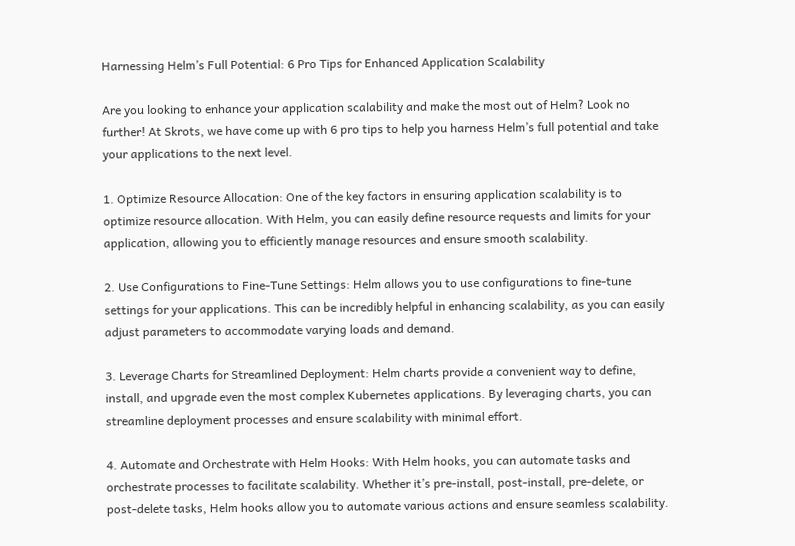Harnessing Helm’s Full Potential: 6 Pro Tips for Enhanced Application Scalability

Are you looking to enhance your application scalability and make the most out of Helm? Look no further! At Skrots, we have come up with 6 pro tips to help you harness Helm’s full potential and take your applications to the next level.

1. Optimize Resource Allocation: One of the key factors in ensuring application scalability is to optimize resource allocation. With Helm, you can easily define resource requests and limits for your application, allowing you to efficiently manage resources and ensure smooth scalability.

2. Use Configurations to Fine-Tune Settings: Helm allows you to use configurations to fine-tune settings for your applications. This can be incredibly helpful in enhancing scalability, as you can easily adjust parameters to accommodate varying loads and demand.

3. Leverage Charts for Streamlined Deployment: Helm charts provide a convenient way to define, install, and upgrade even the most complex Kubernetes applications. By leveraging charts, you can streamline deployment processes and ensure scalability with minimal effort.

4. Automate and Orchestrate with Helm Hooks: With Helm hooks, you can automate tasks and orchestrate processes to facilitate scalability. Whether it’s pre-install, post-install, pre-delete, or post-delete tasks, Helm hooks allow you to automate various actions and ensure seamless scalability.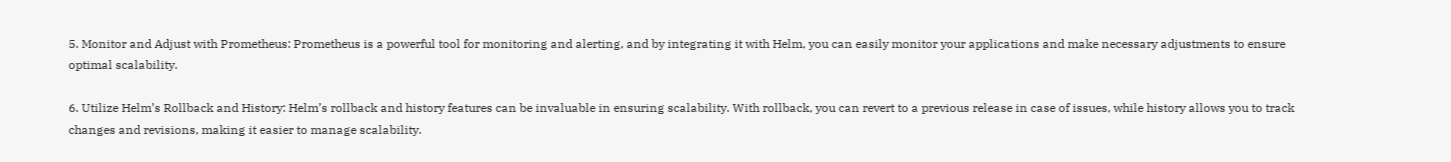5. Monitor and Adjust with Prometheus: Prometheus is a powerful tool for monitoring and alerting, and by integrating it with Helm, you can easily monitor your applications and make necessary adjustments to ensure optimal scalability.

6. Utilize Helm’s Rollback and History: Helm’s rollback and history features can be invaluable in ensuring scalability. With rollback, you can revert to a previous release in case of issues, while history allows you to track changes and revisions, making it easier to manage scalability.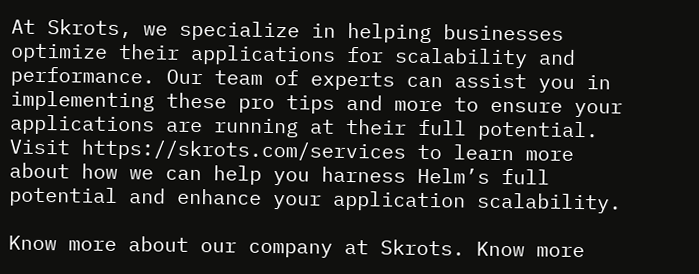At Skrots, we specialize in helping businesses optimize their applications for scalability and performance. Our team of experts can assist you in implementing these pro tips and more to ensure your applications are running at their full potential. Visit https://skrots.com/services to learn more about how we can help you harness Helm’s full potential and enhance your application scalability.

Know more about our company at Skrots. Know more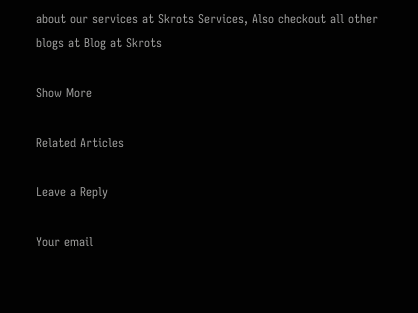about our services at Skrots Services, Also checkout all other blogs at Blog at Skrots

Show More

Related Articles

Leave a Reply

Your email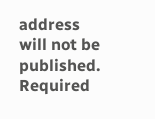address will not be published. Required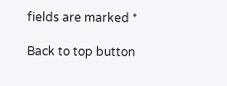fields are marked *

Back to top button